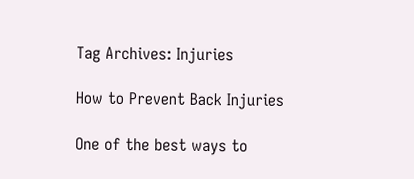Tag Archives: Injuries

How to Prevent Back Injuries

One of the best ways to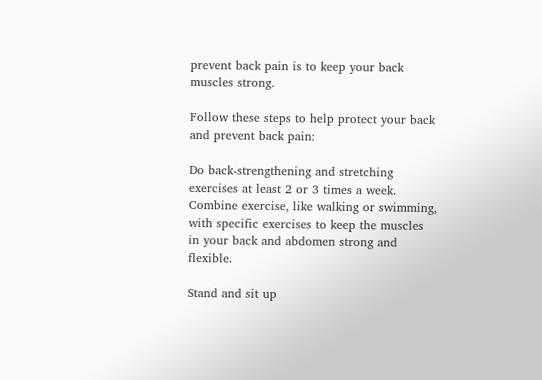prevent back pain is to keep your back muscles strong.

Follow these steps to help protect your back and prevent back pain:

Do back-strengthening and stretching exercises at least 2 or 3 times a week. Combine exercise, like walking or swimming, with specific exercises to keep the muscles in your back and abdomen strong and flexible.

Stand and sit up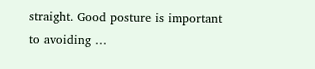straight. Good posture is important to avoiding …